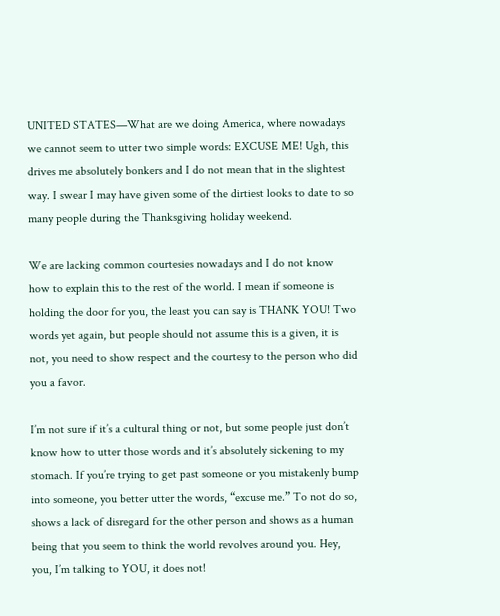UNITED STATES—What are we doing America, where nowadays we cannot seem to utter two simple words: EXCUSE ME! Ugh, this drives me absolutely bonkers and I do not mean that in the slightest way. I swear I may have given some of the dirtiest looks to date to so many people during the Thanksgiving holiday weekend.

We are lacking common courtesies nowadays and I do not know how to explain this to the rest of the world. I mean if someone is holding the door for you, the least you can say is THANK YOU! Two words yet again, but people should not assume this is a given, it is not, you need to show respect and the courtesy to the person who did you a favor.

I’m not sure if it’s a cultural thing or not, but some people just don’t know how to utter those words and it’s absolutely sickening to my stomach. If you’re trying to get past someone or you mistakenly bump into someone, you better utter the words, “excuse me.” To not do so, shows a lack of disregard for the other person and shows as a human being that you seem to think the world revolves around you. Hey, you, I’m talking to YOU, it does not!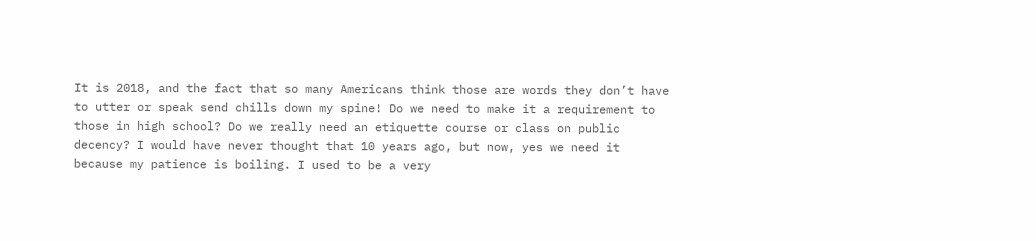It is 2018, and the fact that so many Americans think those are words they don’t have to utter or speak send chills down my spine! Do we need to make it a requirement to those in high school? Do we really need an etiquette course or class on public decency? I would have never thought that 10 years ago, but now, yes we need it because my patience is boiling. I used to be a very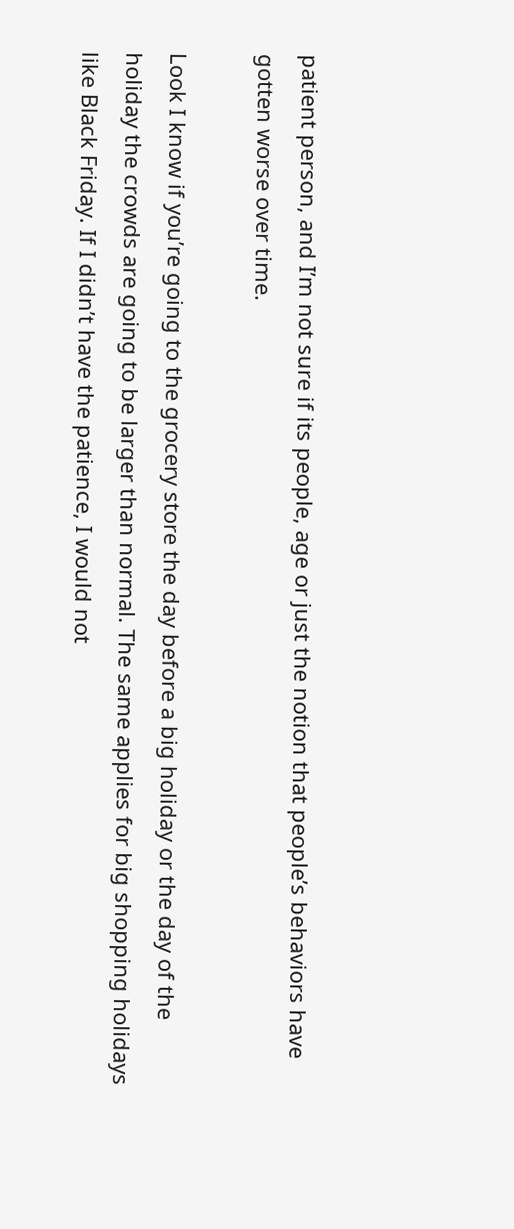patient person, and I’m not sure if its people, age or just the notion that people’s behaviors have gotten worse over time.

Look I know if you’re going to the grocery store the day before a big holiday or the day of the holiday the crowds are going to be larger than normal. The same applies for big shopping holidays like Black Friday. If I didn’t have the patience, I would not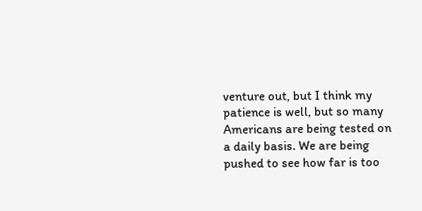venture out, but I think my patience is well, but so many Americans are being tested on a daily basis. We are being pushed to see how far is too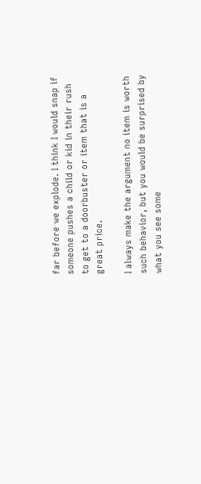far before we explode. I think I would snap if someone pushes a child or kid in their rush to get to a doorbuster or item that is a great price.

I always make the argument no item is worth such behavior, but you would be surprised by what you see some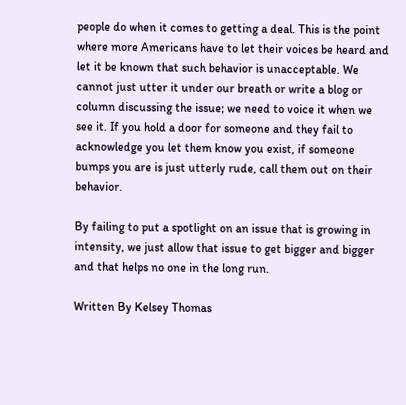people do when it comes to getting a deal. This is the point where more Americans have to let their voices be heard and let it be known that such behavior is unacceptable. We cannot just utter it under our breath or write a blog or column discussing the issue; we need to voice it when we see it. If you hold a door for someone and they fail to acknowledge you let them know you exist, if someone bumps you are is just utterly rude, call them out on their behavior.

By failing to put a spotlight on an issue that is growing in intensity, we just allow that issue to get bigger and bigger and that helps no one in the long run.

Written By Kelsey Thomas